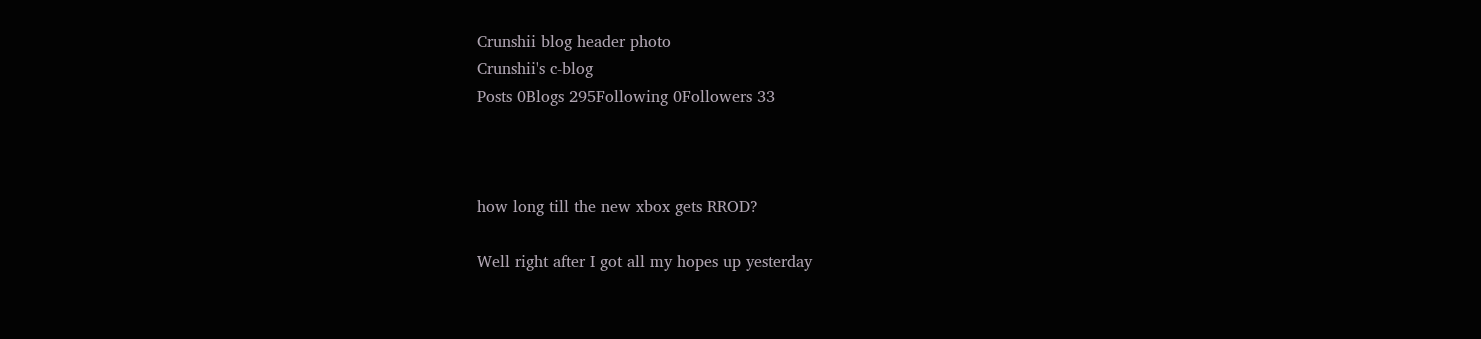Crunshii blog header photo
Crunshii's c-blog
Posts 0Blogs 295Following 0Followers 33



how long till the new xbox gets RROD?

Well right after I got all my hopes up yesterday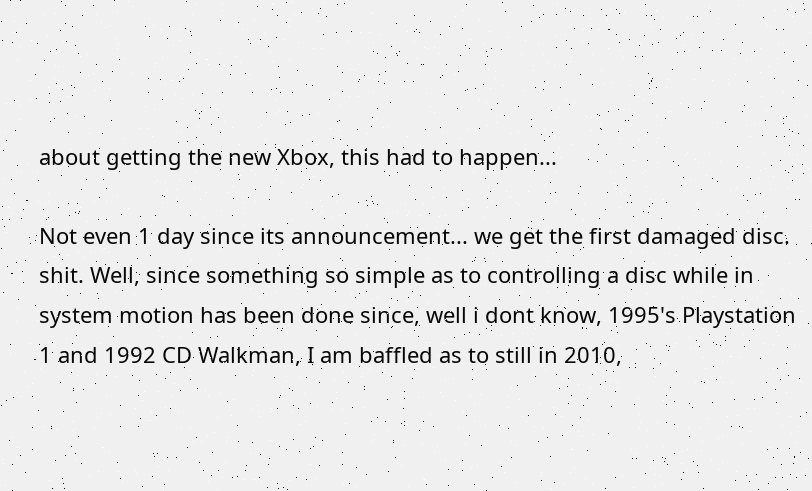about getting the new Xbox, this had to happen...

Not even 1 day since its announcement... we get the first damaged disc. shit. Well, since something so simple as to controlling a disc while in system motion has been done since, well i dont know, 1995's Playstation 1 and 1992 CD Walkman, I am baffled as to still in 2010,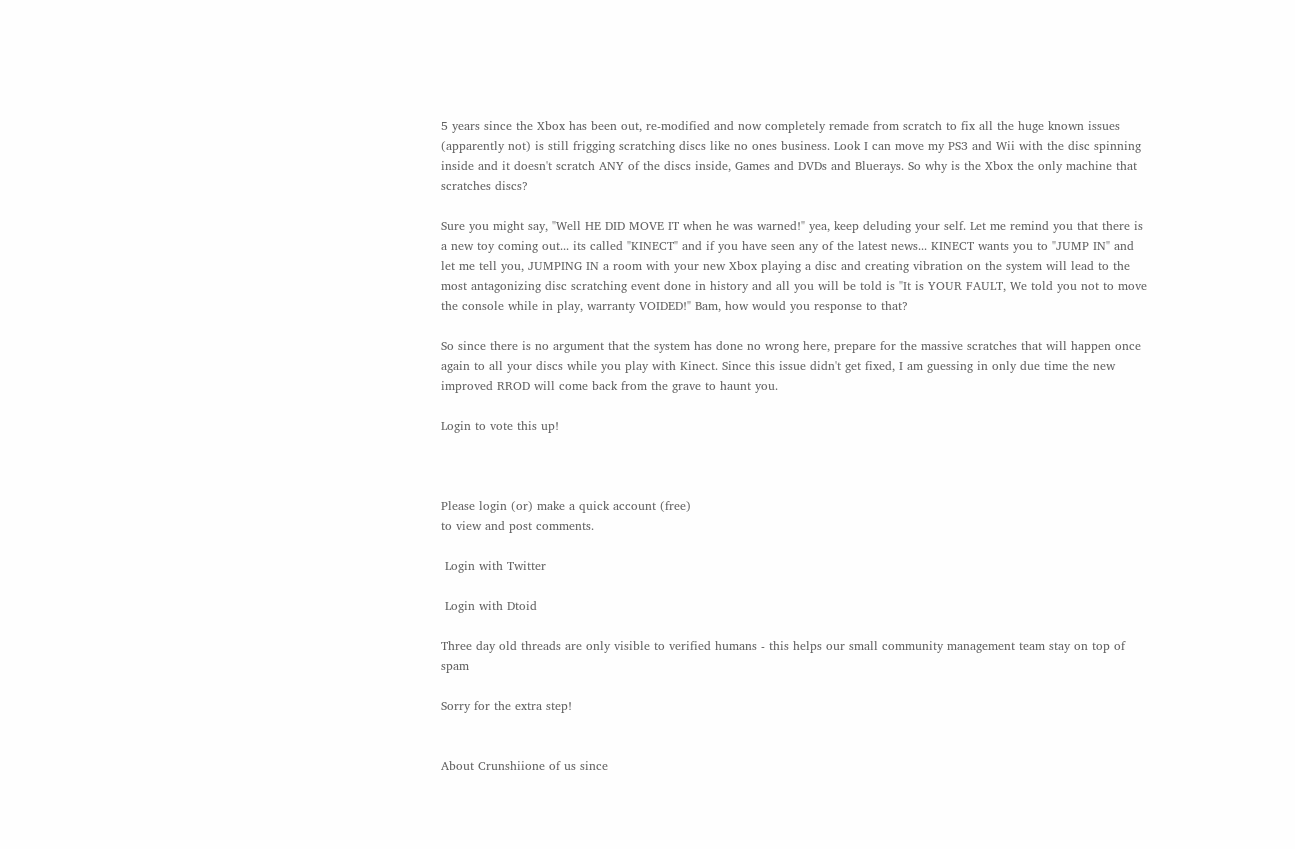5 years since the Xbox has been out, re-modified and now completely remade from scratch to fix all the huge known issues (apparently not) is still frigging scratching discs like no ones business. Look I can move my PS3 and Wii with the disc spinning inside and it doesn't scratch ANY of the discs inside, Games and DVDs and Bluerays. So why is the Xbox the only machine that scratches discs?

Sure you might say, "Well HE DID MOVE IT when he was warned!" yea, keep deluding your self. Let me remind you that there is a new toy coming out... its called "KINECT" and if you have seen any of the latest news... KINECT wants you to "JUMP IN" and let me tell you, JUMPING IN a room with your new Xbox playing a disc and creating vibration on the system will lead to the most antagonizing disc scratching event done in history and all you will be told is "It is YOUR FAULT, We told you not to move the console while in play, warranty VOIDED!" Bam, how would you response to that?

So since there is no argument that the system has done no wrong here, prepare for the massive scratches that will happen once again to all your discs while you play with Kinect. Since this issue didn't get fixed, I am guessing in only due time the new improved RROD will come back from the grave to haunt you.

Login to vote this up!



Please login (or) make a quick account (free)
to view and post comments.

 Login with Twitter

 Login with Dtoid

Three day old threads are only visible to verified humans - this helps our small community management team stay on top of spam

Sorry for the extra step!


About Crunshiione of us since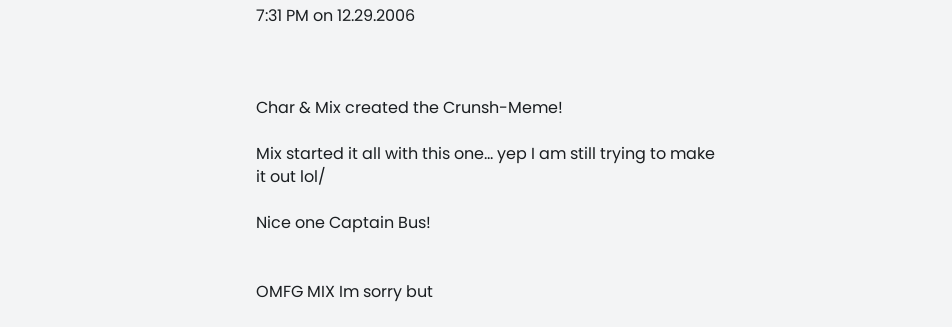7:31 PM on 12.29.2006



Char & Mix created the Crunsh-Meme!

Mix started it all with this one... yep I am still trying to make it out lol/

Nice one Captain Bus!


OMFG MIX Im sorry but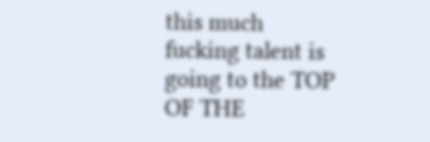this much fucking talent is going to the TOP OF THE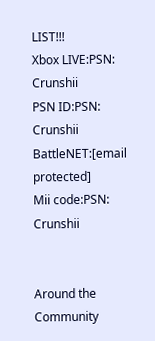LIST!!!
Xbox LIVE:PSN: Crunshii
PSN ID:PSN: Crunshii
BattleNET:[email protected]
Mii code:PSN: Crunshii


Around the Community